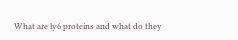What are ly6 proteins and what do they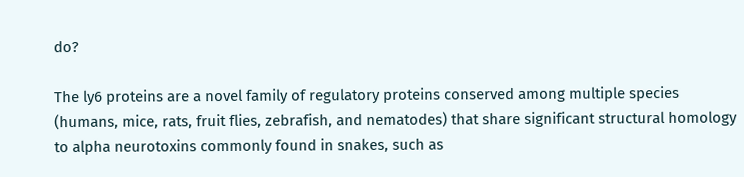do?

The ly6 proteins are a novel family of regulatory proteins conserved among multiple species (humans, mice, rats, fruit flies, zebrafish, and nematodes) that share significant structural homology to alpha neurotoxins commonly found in snakes, such as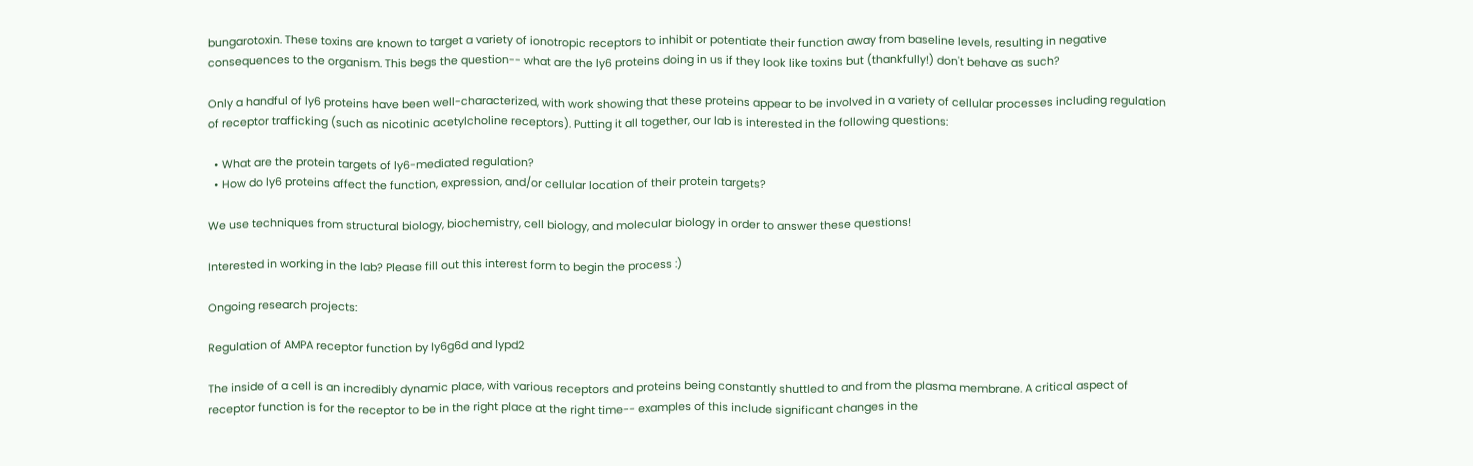bungarotoxin. These toxins are known to target a variety of ionotropic receptors to inhibit or potentiate their function away from baseline levels, resulting in negative consequences to the organism. This begs the question-- what are the ly6 proteins doing in us if they look like toxins but (thankfully!) don't behave as such?

Only a handful of ly6 proteins have been well-characterized, with work showing that these proteins appear to be involved in a variety of cellular processes including regulation of receptor trafficking (such as nicotinic acetylcholine receptors). Putting it all together, our lab is interested in the following questions:

  • What are the protein targets of ly6-mediated regulation?
  • How do ly6 proteins affect the function, expression, and/or cellular location of their protein targets?

We use techniques from structural biology, biochemistry, cell biology, and molecular biology in order to answer these questions!

Interested in working in the lab? Please fill out this interest form to begin the process :)

Ongoing research projects:

Regulation of AMPA receptor function by ly6g6d and lypd2

The inside of a cell is an incredibly dynamic place, with various receptors and proteins being constantly shuttled to and from the plasma membrane. A critical aspect of receptor function is for the receptor to be in the right place at the right time-- examples of this include significant changes in the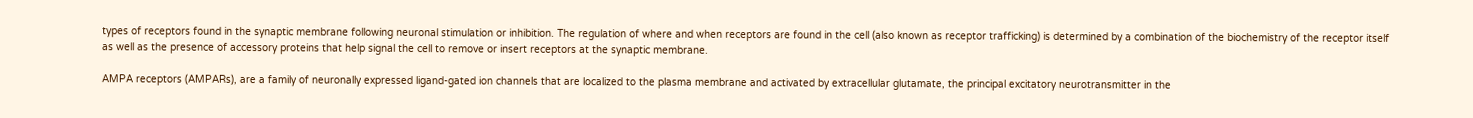types of receptors found in the synaptic membrane following neuronal stimulation or inhibition. The regulation of where and when receptors are found in the cell (also known as receptor trafficking) is determined by a combination of the biochemistry of the receptor itself as well as the presence of accessory proteins that help signal the cell to remove or insert receptors at the synaptic membrane.

AMPA receptors (AMPARs), are a family of neuronally expressed ligand-gated ion channels that are localized to the plasma membrane and activated by extracellular glutamate, the principal excitatory neurotransmitter in the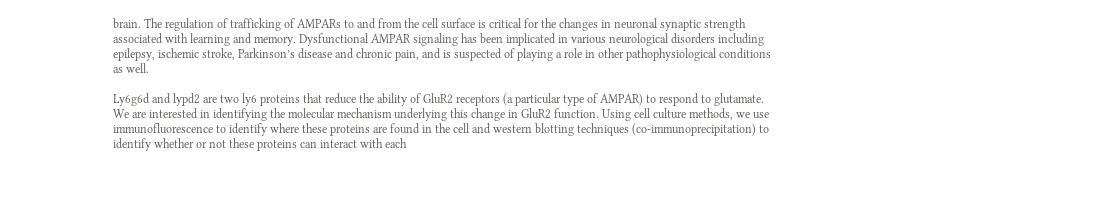brain. The regulation of trafficking of AMPARs to and from the cell surface is critical for the changes in neuronal synaptic strength associated with learning and memory. Dysfunctional AMPAR signaling has been implicated in various neurological disorders including epilepsy, ischemic stroke, Parkinson’s disease and chronic pain, and is suspected of playing a role in other pathophysiological conditions as well.

Ly6g6d and lypd2 are two ly6 proteins that reduce the ability of GluR2 receptors (a particular type of AMPAR) to respond to glutamate. We are interested in identifying the molecular mechanism underlying this change in GluR2 function. Using cell culture methods, we use immunofluorescence to identify where these proteins are found in the cell and western blotting techniques (co-immunoprecipitation) to identify whether or not these proteins can interact with each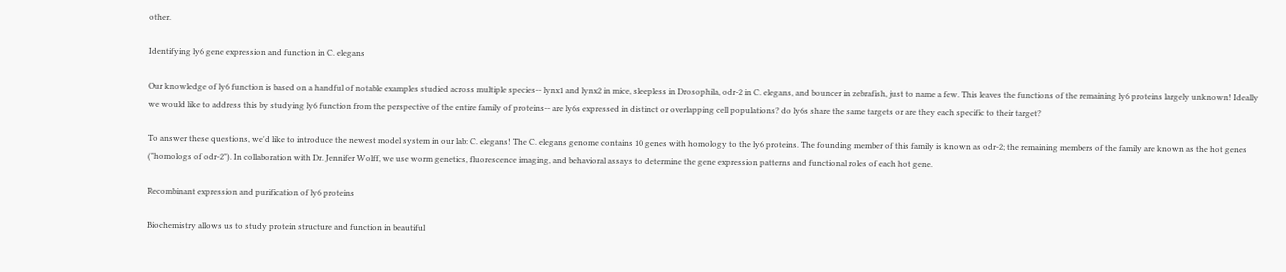other.

Identifying ly6 gene expression and function in C. elegans

Our knowledge of ly6 function is based on a handful of notable examples studied across multiple species-- lynx1 and lynx2 in mice, sleepless in Drosophila, odr-2 in C. elegans, and bouncer in zebrafish, just to name a few. This leaves the functions of the remaining ly6 proteins largely unknown! Ideally we would like to address this by studying ly6 function from the perspective of the entire family of proteins-- are ly6s expressed in distinct or overlapping cell populations? do ly6s share the same targets or are they each specific to their target?

To answer these questions, we'd like to introduce the newest model system in our lab: C. elegans! The C. elegans genome contains 10 genes with homology to the ly6 proteins. The founding member of this family is known as odr-2; the remaining members of the family are known as the hot genes ("homologs of odr-2"). In collaboration with Dr. Jennifer Wolff, we use worm genetics, fluorescence imaging, and behavioral assays to determine the gene expression patterns and functional roles of each hot gene.

Recombinant expression and purification of ly6 proteins

Biochemistry allows us to study protein structure and function in beautiful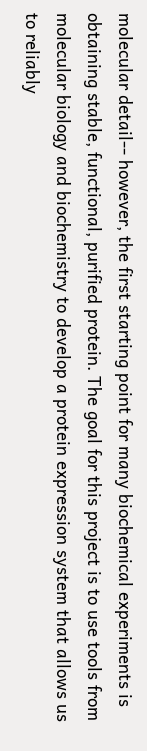molecular detail-- however, the first starting point for many biochemical experiments is obtaining stable, functional, purified protein. The goal for this project is to use tools from molecular biology and biochemistry to develop a protein expression system that allows us to reliably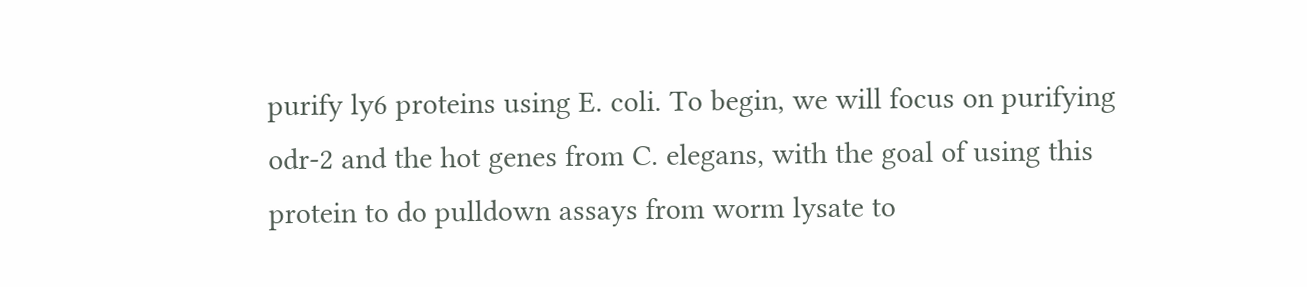purify ly6 proteins using E. coli. To begin, we will focus on purifying odr-2 and the hot genes from C. elegans, with the goal of using this protein to do pulldown assays from worm lysate to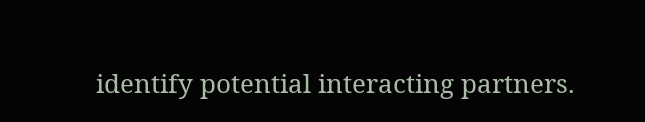identify potential interacting partners.